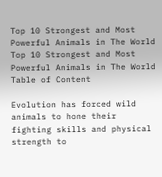Top 10 Strongest and Most Powerful Animals in The World
Top 10 Strongest and Most Powerful Animals in The World
Table of Content

Evolution has forced wild animals to hone their fighting skills and physical strength to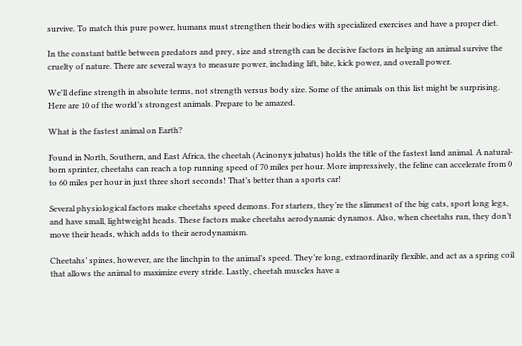survive. To match this pure power, humans must strengthen their bodies with specialized exercises and have a proper diet.

In the constant battle between predators and prey, size and strength can be decisive factors in helping an animal survive the cruelty of nature. There are several ways to measure power, including lift, bite, kick power, and overall power.

We'll define strength in absolute terms, not strength versus body size. Some of the animals on this list might be surprising. Here are 10 of the world’s strongest animals. Prepare to be amazed.

What is the fastest animal on Earth?

Found in North, Southern, and East Africa, the cheetah (Acinonyx jubatus) holds the title of the fastest land animal. A natural-born sprinter, cheetahs can reach a top running speed of 70 miles per hour. More impressively, the feline can accelerate from 0 to 60 miles per hour in just three short seconds! That’s better than a sports car!

Several physiological factors make cheetahs speed demons. For starters, they’re the slimmest of the big cats, sport long legs, and have small, lightweight heads. These factors make cheetahs aerodynamic dynamos. Also, when cheetahs run, they don’t move their heads, which adds to their aerodynamism.

Cheetahs’ spines, however, are the linchpin to the animal’s speed. They’re long, extraordinarily flexible, and act as a spring coil that allows the animal to maximize every stride. Lastly, cheetah muscles have a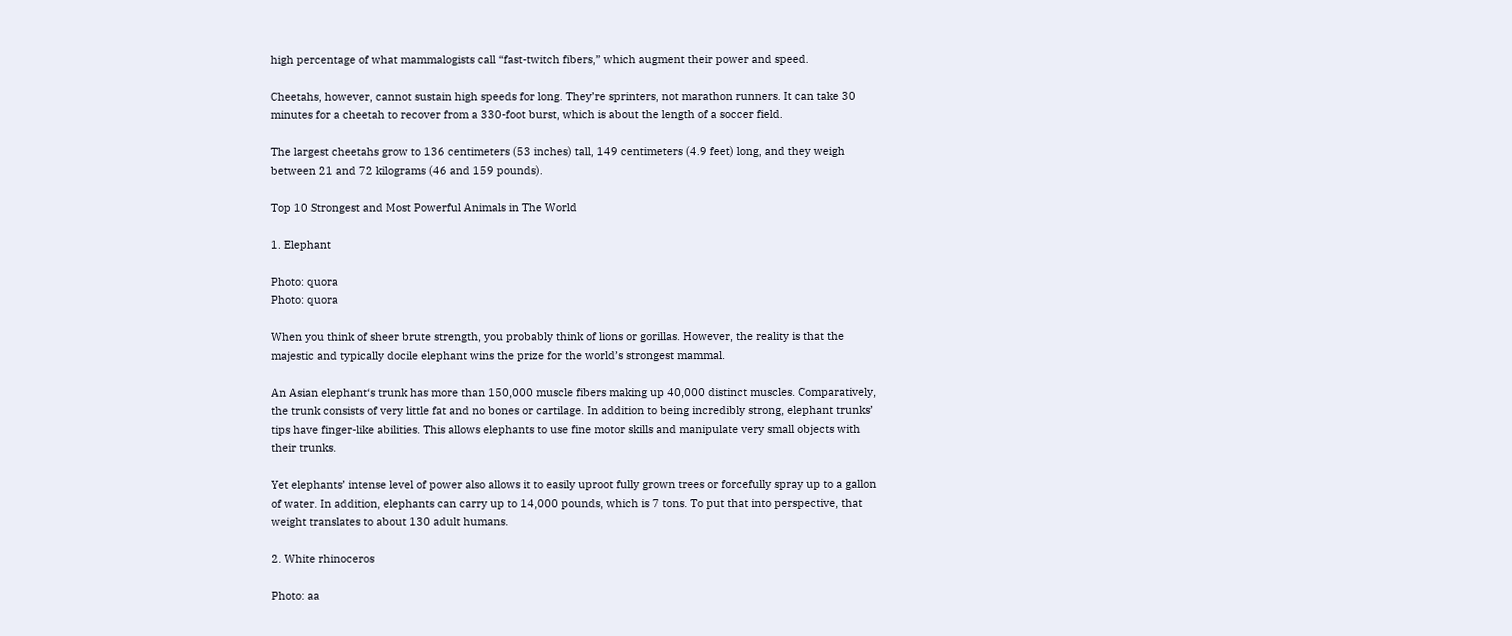high percentage of what mammalogists call “fast-twitch fibers,” which augment their power and speed.

Cheetahs, however, cannot sustain high speeds for long. They’re sprinters, not marathon runners. It can take 30 minutes for a cheetah to recover from a 330-foot burst, which is about the length of a soccer field.

The largest cheetahs grow to 136 centimeters (53 inches) tall, 149 centimeters (4.9 feet) long, and they weigh between 21 and 72 kilograms (46 and 159 pounds).

Top 10 Strongest and Most Powerful Animals in The World

1. Elephant

Photo: quora
Photo: quora

When you think of sheer brute strength, you probably think of lions or gorillas. However, the reality is that the majestic and typically docile elephant wins the prize for the world’s strongest mammal.

An Asian elephant‘s trunk has more than 150,000 muscle fibers making up 40,000 distinct muscles. Comparatively, the trunk consists of very little fat and no bones or cartilage. In addition to being incredibly strong, elephant trunks’ tips have finger-like abilities. This allows elephants to use fine motor skills and manipulate very small objects with their trunks.

Yet elephants’ intense level of power also allows it to easily uproot fully grown trees or forcefully spray up to a gallon of water. In addition, elephants can carry up to 14,000 pounds, which is 7 tons. To put that into perspective, that weight translates to about 130 adult humans.

2. White rhinoceros

Photo: aa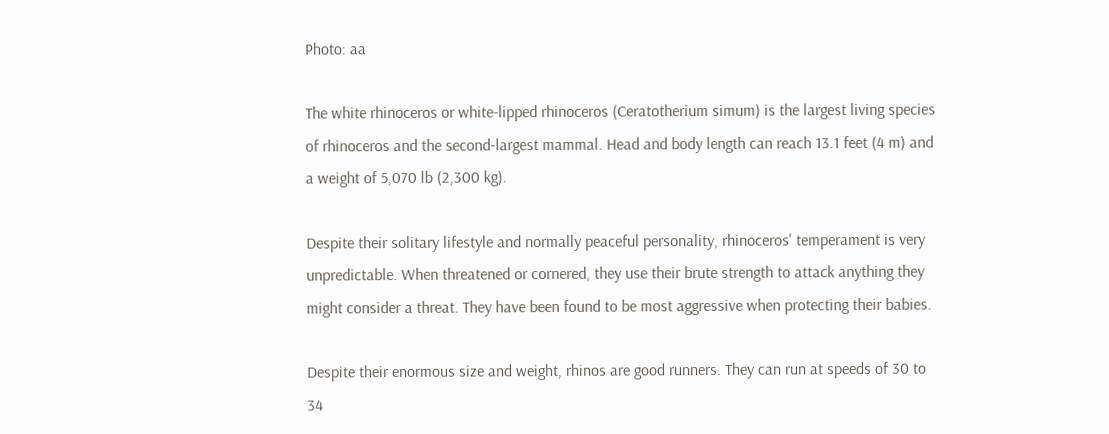Photo: aa

The white rhinoceros or white-lipped rhinoceros (Ceratotherium simum) is the largest living species of rhinoceros and the second-largest mammal. Head and body length can reach 13.1 feet (4 m) and a weight of 5,070 lb (2,300 kg).

Despite their solitary lifestyle and normally peaceful personality, rhinoceros' temperament is very unpredictable. When threatened or cornered, they use their brute strength to attack anything they might consider a threat. They have been found to be most aggressive when protecting their babies.

Despite their enormous size and weight, rhinos are good runners. They can run at speeds of 30 to 34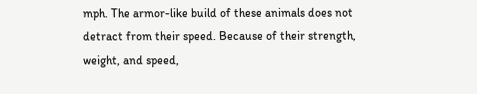mph. The armor-like build of these animals does not detract from their speed. Because of their strength, weight, and speed,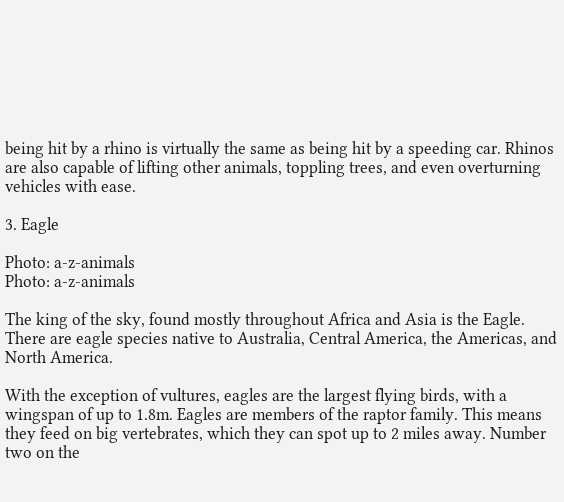being hit by a rhino is virtually the same as being hit by a speeding car. Rhinos are also capable of lifting other animals, toppling trees, and even overturning vehicles with ease.

3. Eagle

Photo: a-z-animals
Photo: a-z-animals

The king of the sky, found mostly throughout Africa and Asia is the Eagle. There are eagle species native to Australia, Central America, the Americas, and North America.

With the exception of vultures, eagles are the largest flying birds, with a wingspan of up to 1.8m. Eagles are members of the raptor family. This means they feed on big vertebrates, which they can spot up to 2 miles away. Number two on the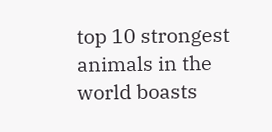top 10 strongest animals in the world boasts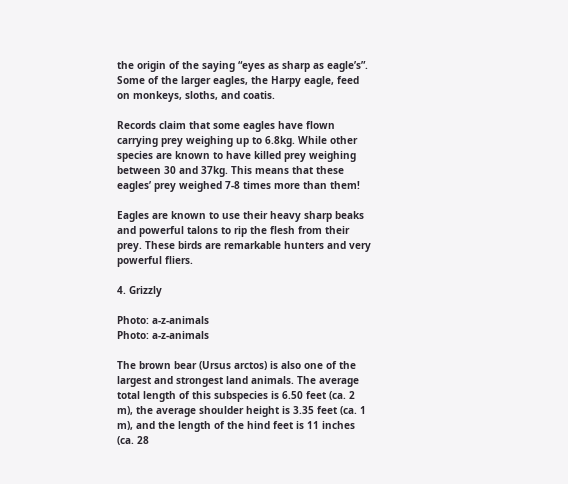the origin of the saying “eyes as sharp as eagle’s”. Some of the larger eagles, the Harpy eagle, feed on monkeys, sloths, and coatis.

Records claim that some eagles have flown carrying prey weighing up to 6.8kg. While other species are known to have killed prey weighing between 30 and 37kg. This means that these eagles’ prey weighed 7-8 times more than them!

Eagles are known to use their heavy sharp beaks and powerful talons to rip the flesh from their prey. These birds are remarkable hunters and very powerful fliers.

4. Grizzly

Photo: a-z-animals
Photo: a-z-animals

The brown bear (Ursus arctos) is also one of the largest and strongest land animals. The average total length of this subspecies is 6.50 feet (ca. 2 m), the average shoulder height is 3.35 feet (ca. 1 m), and the length of the hind feet is 11 inches (ca. 28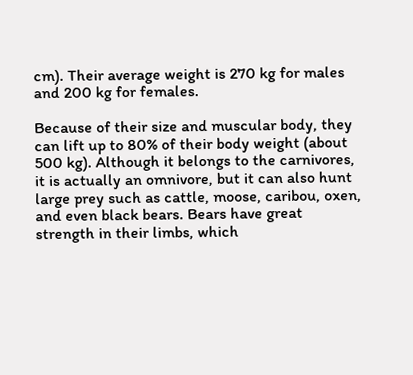cm). Their average weight is 270 kg for males and 200 kg for females.

Because of their size and muscular body, they can lift up to 80% of their body weight (about 500 kg). Although it belongs to the carnivores, it is actually an omnivore, but it can also hunt large prey such as cattle, moose, caribou, oxen, and even black bears. Bears have great strength in their limbs, which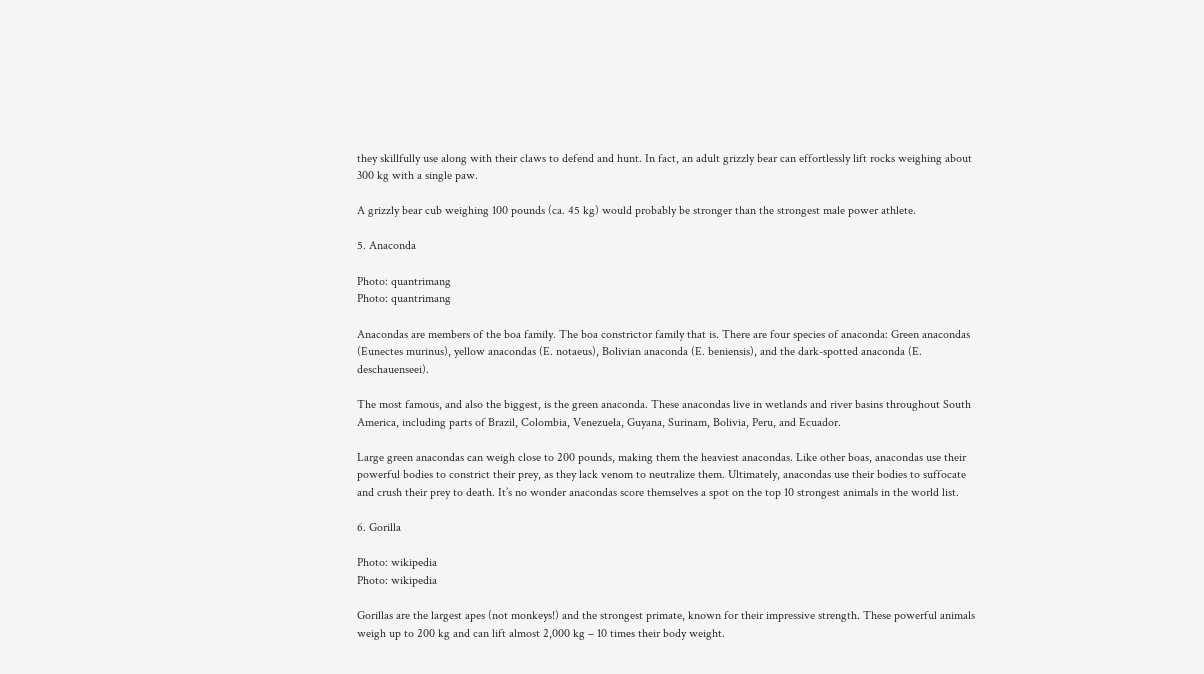they skillfully use along with their claws to defend and hunt. In fact, an adult grizzly bear can effortlessly lift rocks weighing about 300 kg with a single paw.

A grizzly bear cub weighing 100 pounds (ca. 45 kg) would probably be stronger than the strongest male power athlete.

5. Anaconda

Photo: quantrimang
Photo: quantrimang

Anacondas are members of the boa family. The boa constrictor family that is. There are four species of anaconda: Green anacondas (Eunectes murinus), yellow anacondas (E. notaeus), Bolivian anaconda (E. beniensis), and the dark-spotted anaconda (E. deschauenseei).

The most famous, and also the biggest, is the green anaconda. These anacondas live in wetlands and river basins throughout South America, including parts of Brazil, Colombia, Venezuela, Guyana, Surinam, Bolivia, Peru, and Ecuador.

Large green anacondas can weigh close to 200 pounds, making them the heaviest anacondas. Like other boas, anacondas use their powerful bodies to constrict their prey, as they lack venom to neutralize them. Ultimately, anacondas use their bodies to suffocate and crush their prey to death. It’s no wonder anacondas score themselves a spot on the top 10 strongest animals in the world list.

6. Gorilla

Photo: wikipedia
Photo: wikipedia

Gorillas are the largest apes (not monkeys!) and the strongest primate, known for their impressive strength. These powerful animals weigh up to 200 kg and can lift almost 2,000 kg – 10 times their body weight.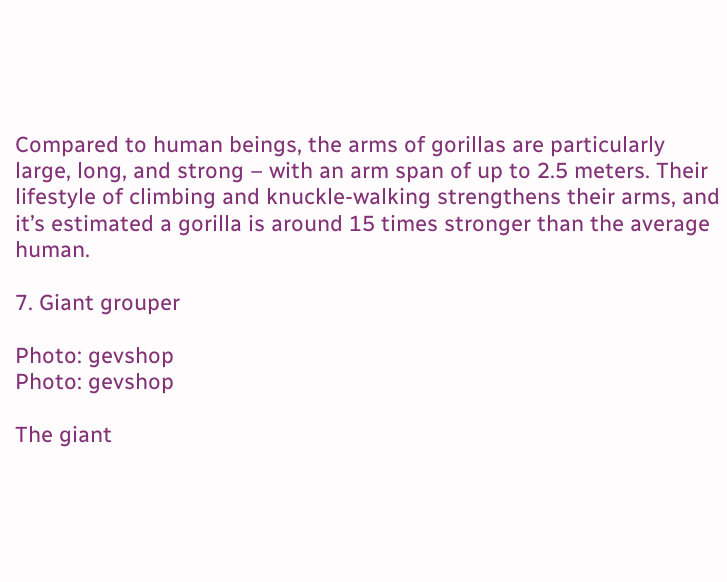Compared to human beings, the arms of gorillas are particularly large, long, and strong – with an arm span of up to 2.5 meters. Their lifestyle of climbing and knuckle-walking strengthens their arms, and it’s estimated a gorilla is around 15 times stronger than the average human.

7. Giant grouper

Photo: gevshop
Photo: gevshop

The giant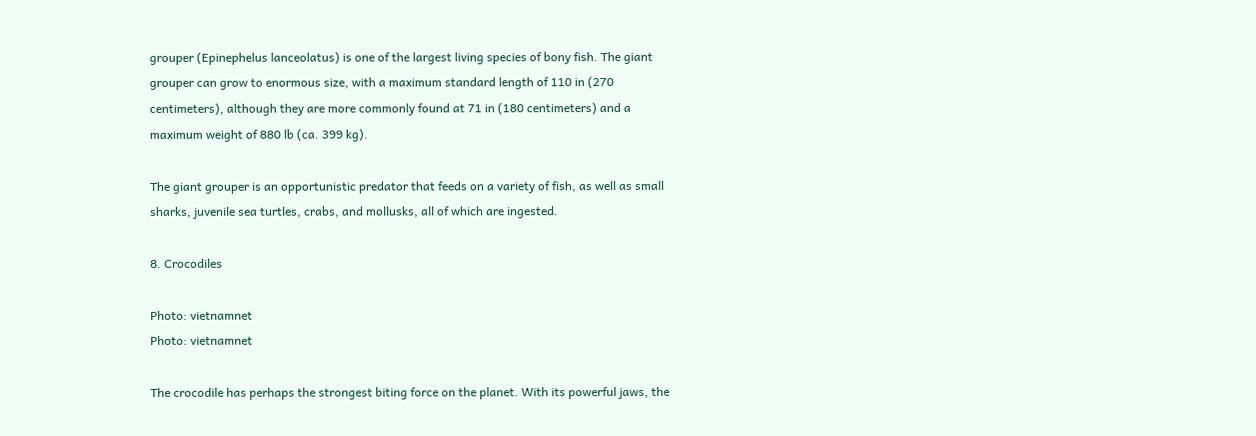grouper (Epinephelus lanceolatus) is one of the largest living species of bony fish. The giant grouper can grow to enormous size, with a maximum standard length of 110 in (270 centimeters), although they are more commonly found at 71 in (180 centimeters) and a maximum weight of 880 lb (ca. 399 kg).

The giant grouper is an opportunistic predator that feeds on a variety of fish, as well as small sharks, juvenile sea turtles, crabs, and mollusks, all of which are ingested.

8. Crocodiles

Photo: vietnamnet
Photo: vietnamnet

The crocodile has perhaps the strongest biting force on the planet. With its powerful jaws, the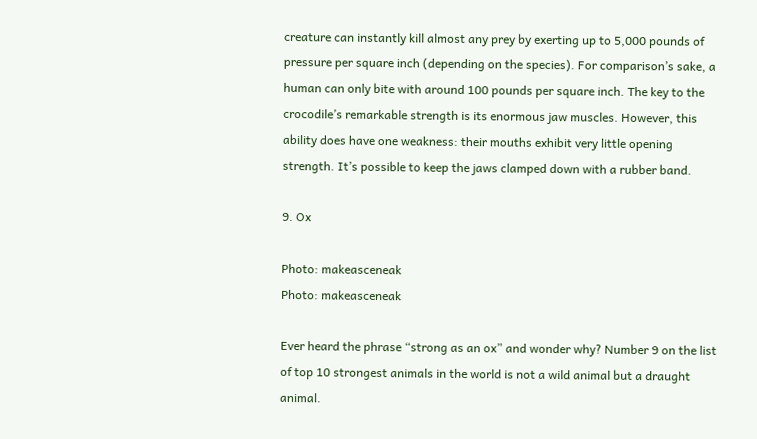creature can instantly kill almost any prey by exerting up to 5,000 pounds of pressure per square inch (depending on the species). For comparison’s sake, a human can only bite with around 100 pounds per square inch. The key to the crocodile’s remarkable strength is its enormous jaw muscles. However, this ability does have one weakness: their mouths exhibit very little opening strength. It’s possible to keep the jaws clamped down with a rubber band.

9. Ox

Photo: makeasceneak
Photo: makeasceneak

Ever heard the phrase “strong as an ox” and wonder why? Number 9 on the list of top 10 strongest animals in the world is not a wild animal but a draught animal.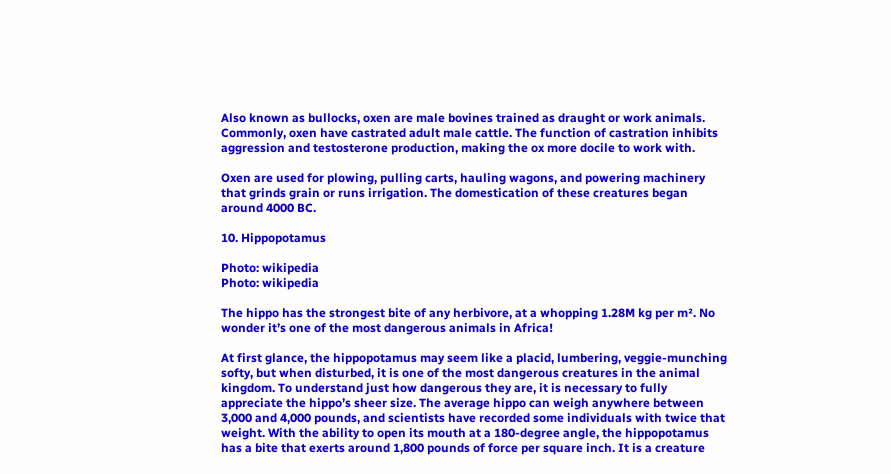Also known as bullocks, oxen are male bovines trained as draught or work animals. Commonly, oxen have castrated adult male cattle. The function of castration inhibits aggression and testosterone production, making the ox more docile to work with.

Oxen are used for plowing, pulling carts, hauling wagons, and powering machinery that grinds grain or runs irrigation. The domestication of these creatures began around 4000 BC.

10. Hippopotamus

Photo: wikipedia
Photo: wikipedia

The hippo has the strongest bite of any herbivore, at a whopping 1.28M kg per m². No wonder it’s one of the most dangerous animals in Africa!

At first glance, the hippopotamus may seem like a placid, lumbering, veggie-munching softy, but when disturbed, it is one of the most dangerous creatures in the animal kingdom. To understand just how dangerous they are, it is necessary to fully appreciate the hippo’s sheer size. The average hippo can weigh anywhere between 3,000 and 4,000 pounds, and scientists have recorded some individuals with twice that weight. With the ability to open its mouth at a 180-degree angle, the hippopotamus has a bite that exerts around 1,800 pounds of force per square inch. It is a creature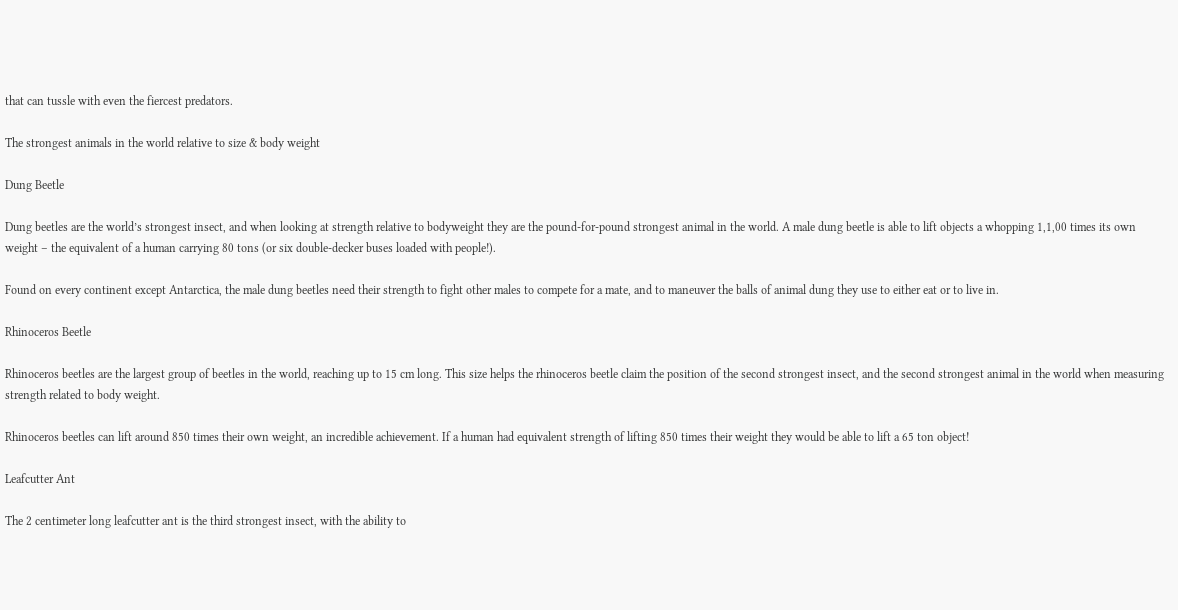that can tussle with even the fiercest predators.

The strongest animals in the world relative to size & body weight

Dung Beetle

Dung beetles are the world’s strongest insect, and when looking at strength relative to bodyweight they are the pound-for-pound strongest animal in the world. A male dung beetle is able to lift objects a whopping 1,1,00 times its own weight – the equivalent of a human carrying 80 tons (or six double-decker buses loaded with people!).

Found on every continent except Antarctica, the male dung beetles need their strength to fight other males to compete for a mate, and to maneuver the balls of animal dung they use to either eat or to live in.

Rhinoceros Beetle

Rhinoceros beetles are the largest group of beetles in the world, reaching up to 15 cm long. This size helps the rhinoceros beetle claim the position of the second strongest insect, and the second strongest animal in the world when measuring strength related to body weight.

Rhinoceros beetles can lift around 850 times their own weight, an incredible achievement. If a human had equivalent strength of lifting 850 times their weight they would be able to lift a 65 ton object!

Leafcutter Ant

The 2 centimeter long leafcutter ant is the third strongest insect, with the ability to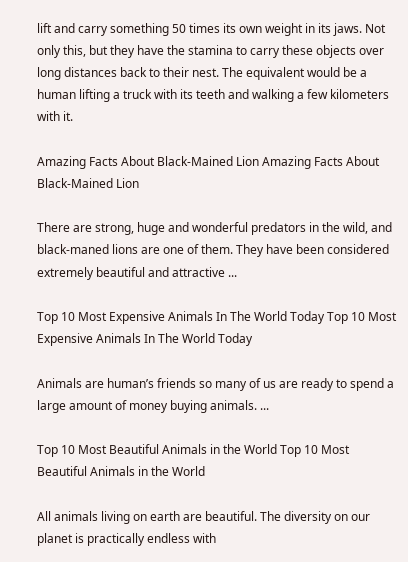lift and carry something 50 times its own weight in its jaws. Not only this, but they have the stamina to carry these objects over long distances back to their nest. The equivalent would be a human lifting a truck with its teeth and walking a few kilometers with it.

Amazing Facts About Black-Mained Lion Amazing Facts About Black-Mained Lion

There are strong, huge and wonderful predators in the wild, and black-maned lions are one of them. They have been considered extremely beautiful and attractive ...

Top 10 Most Expensive Animals In The World Today Top 10 Most Expensive Animals In The World Today

Animals are human’s friends so many of us are ready to spend a large amount of money buying animals. ...

Top 10 Most Beautiful Animals in the World Top 10 Most Beautiful Animals in the World

All animals living on earth are beautiful. The diversity on our planet is practically endless with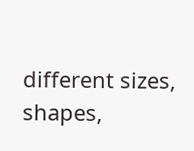different sizes, shapes,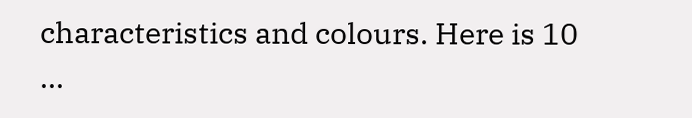characteristics and colours. Here is 10 ...